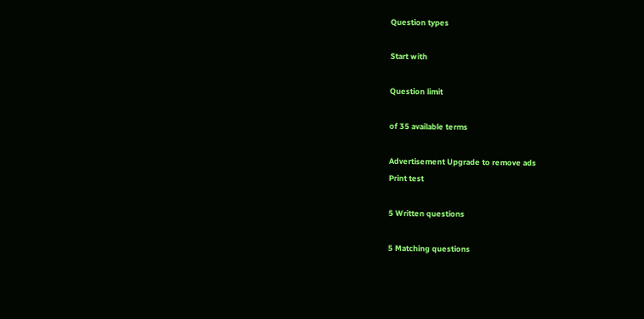Question types

Start with

Question limit

of 35 available terms

Advertisement Upgrade to remove ads
Print test

5 Written questions

5 Matching questions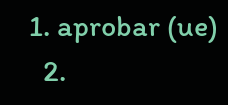1. aprobar (ue)
  2.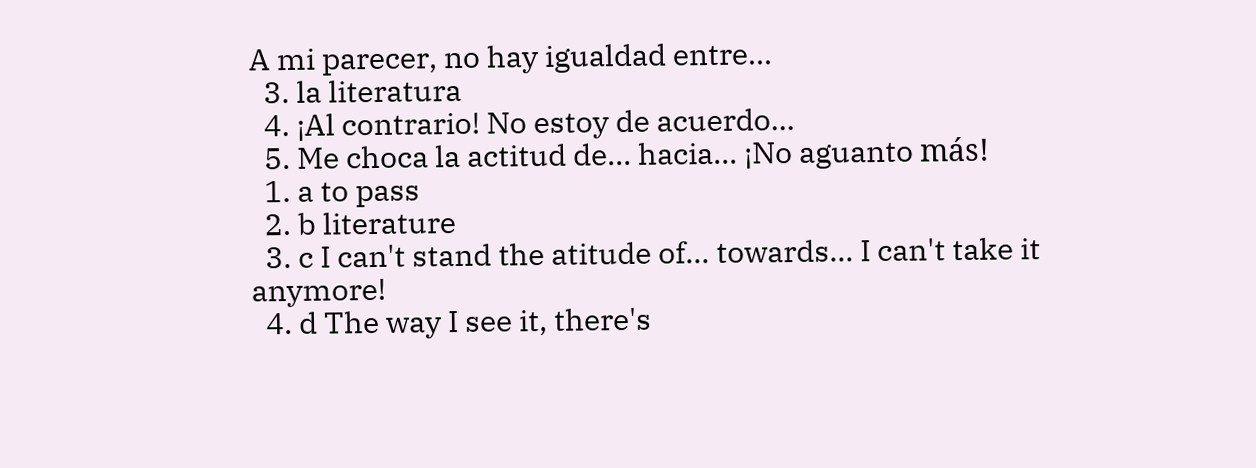A mi parecer, no hay igualdad entre...
  3. la literatura
  4. ¡Al contrario! No estoy de acuerdo...
  5. Me choca la actitud de... hacia... ¡No aguanto más!
  1. a to pass
  2. b literature
  3. c I can't stand the atitude of... towards... I can't take it anymore!
  4. d The way I see it, there's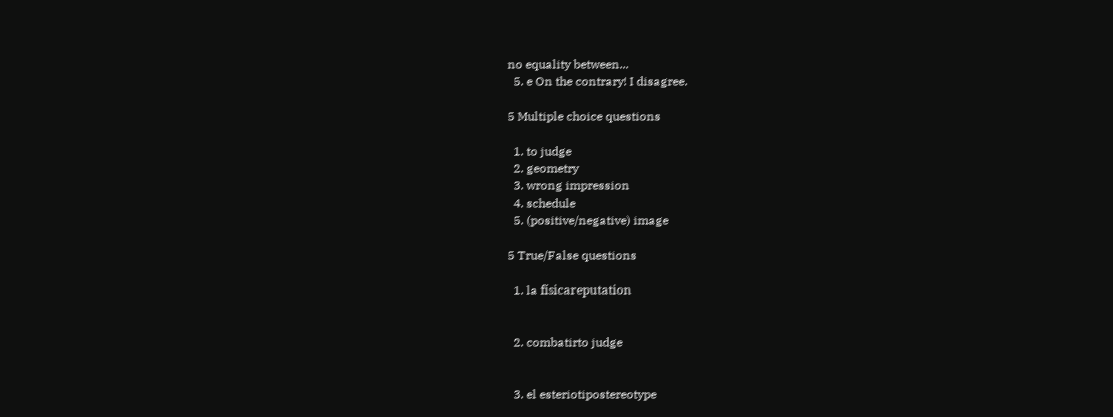no equality between...
  5. e On the contrary! I disagree.

5 Multiple choice questions

  1. to judge
  2. geometry
  3. wrong impression
  4. schedule
  5. (positive/negative) image

5 True/False questions

  1. la físicareputation


  2. combatirto judge


  3. el esteriotipostereotype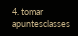4. tomar apuntesclasses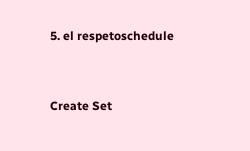5. el respetoschedule


Create Set